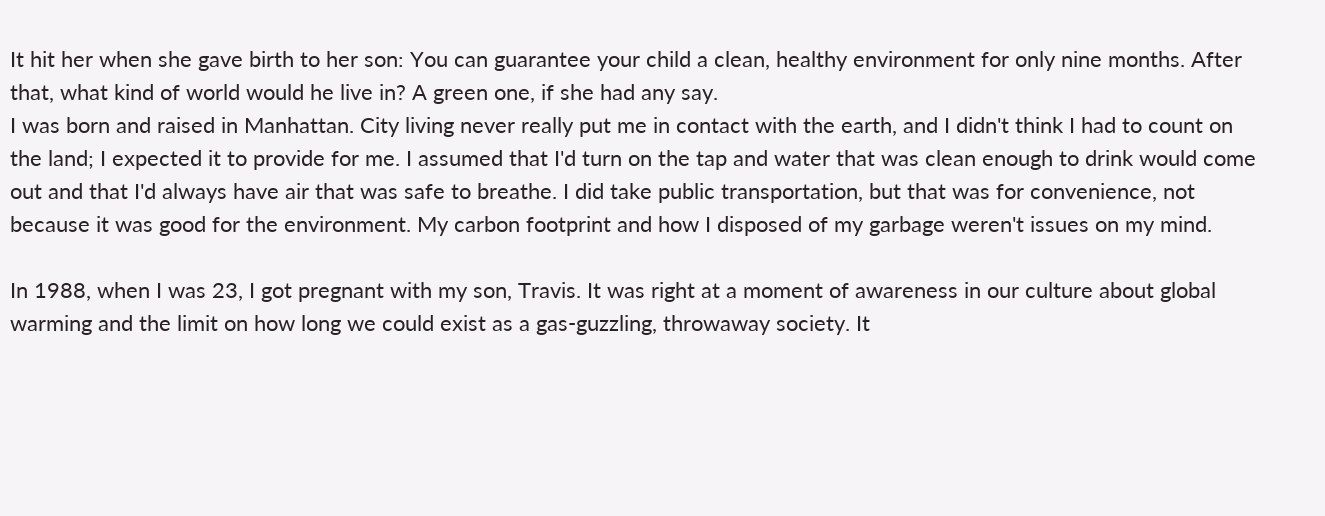It hit her when she gave birth to her son: You can guarantee your child a clean, healthy environment for only nine months. After that, what kind of world would he live in? A green one, if she had any say.
I was born and raised in Manhattan. City living never really put me in contact with the earth, and I didn't think I had to count on the land; I expected it to provide for me. I assumed that I'd turn on the tap and water that was clean enough to drink would come out and that I'd always have air that was safe to breathe. I did take public transportation, but that was for convenience, not because it was good for the environment. My carbon footprint and how I disposed of my garbage weren't issues on my mind.

In 1988, when I was 23, I got pregnant with my son, Travis. It was right at a moment of awareness in our culture about global warming and the limit on how long we could exist as a gas-guzzling, throwaway society. It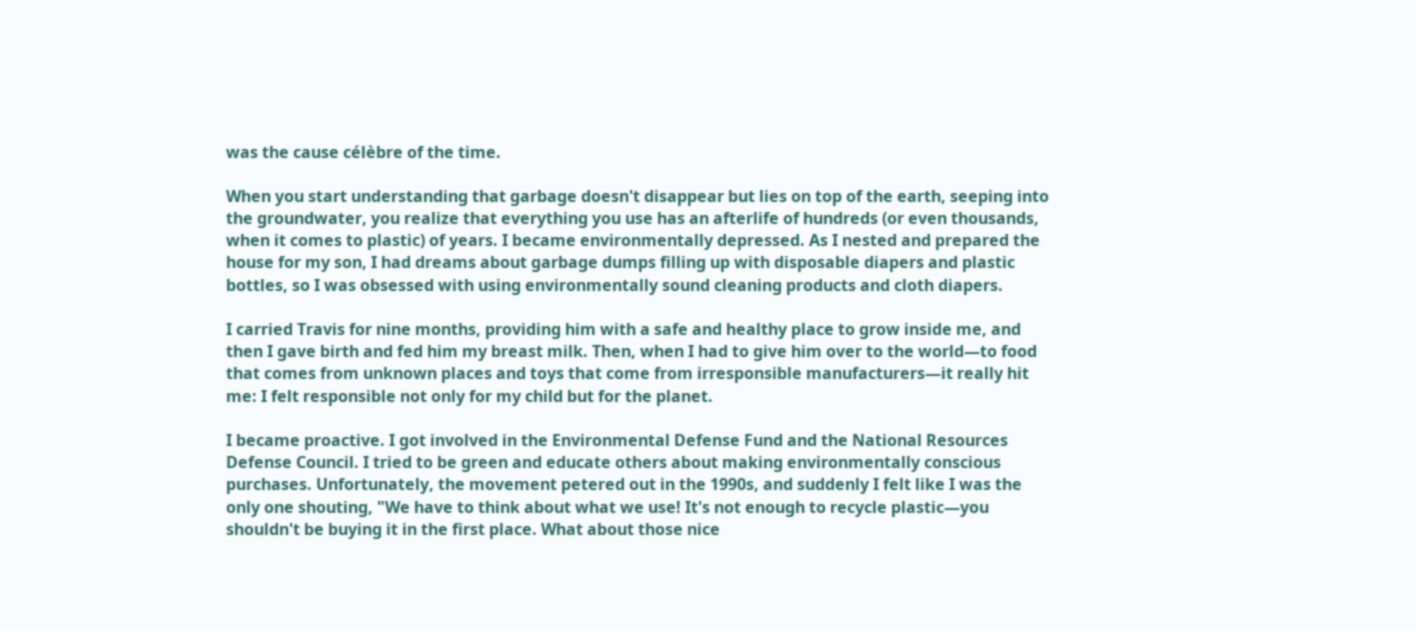was the cause célèbre of the time.

When you start understanding that garbage doesn't disappear but lies on top of the earth, seeping into the groundwater, you realize that everything you use has an afterlife of hundreds (or even thousands, when it comes to plastic) of years. I became environmentally depressed. As I nested and prepared the house for my son, I had dreams about garbage dumps filling up with disposable diapers and plastic bottles, so I was obsessed with using environmentally sound cleaning products and cloth diapers.

I carried Travis for nine months, providing him with a safe and healthy place to grow inside me, and then I gave birth and fed him my breast milk. Then, when I had to give him over to the world—to food that comes from unknown places and toys that come from irresponsible manufacturers—it really hit me: I felt responsible not only for my child but for the planet.

I became proactive. I got involved in the Environmental Defense Fund and the National Resources Defense Council. I tried to be green and educate others about making environmentally conscious purchases. Unfortunately, the movement petered out in the 1990s, and suddenly I felt like I was the only one shouting, "We have to think about what we use! It's not enough to recycle plastic—you shouldn't be buying it in the first place. What about those nice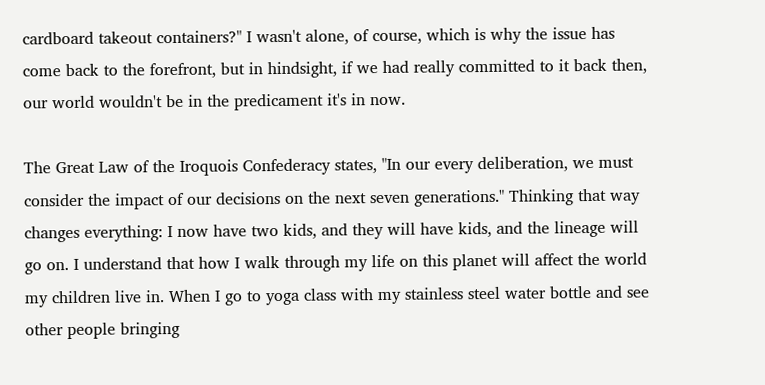cardboard takeout containers?" I wasn't alone, of course, which is why the issue has come back to the forefront, but in hindsight, if we had really committed to it back then, our world wouldn't be in the predicament it's in now.

The Great Law of the Iroquois Confederacy states, "In our every deliberation, we must consider the impact of our decisions on the next seven generations." Thinking that way changes everything: I now have two kids, and they will have kids, and the lineage will go on. I understand that how I walk through my life on this planet will affect the world my children live in. When I go to yoga class with my stainless steel water bottle and see other people bringing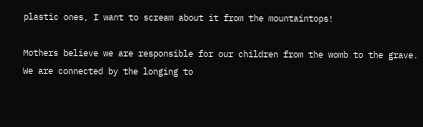plastic ones, I want to scream about it from the mountaintops!

Mothers believe we are responsible for our children from the womb to the grave. We are connected by the longing to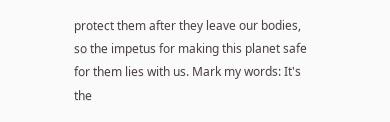protect them after they leave our bodies, so the impetus for making this planet safe for them lies with us. Mark my words: It's the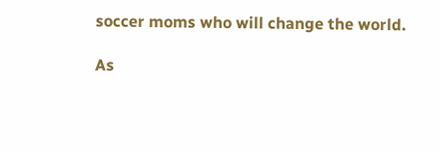soccer moms who will change the world.

As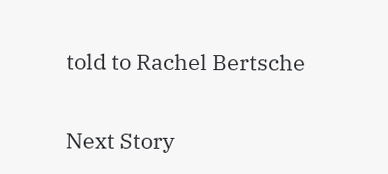told to Rachel Bertsche


Next Story